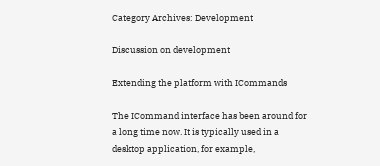Category Archives: Development

Discussion on development

Extending the platform with ICommands

The ICommand interface has been around for a long time now. It is typically used in a desktop application, for example,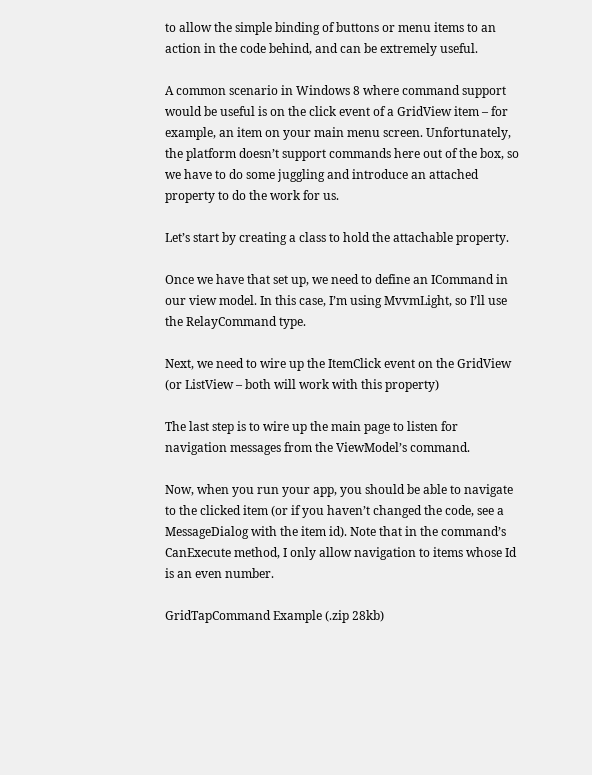to allow the simple binding of buttons or menu items to an action in the code behind, and can be extremely useful.

A common scenario in Windows 8 where command support would be useful is on the click event of a GridView item – for example, an item on your main menu screen. Unfortunately, the platform doesn’t support commands here out of the box, so we have to do some juggling and introduce an attached property to do the work for us.

Let’s start by creating a class to hold the attachable property.

Once we have that set up, we need to define an ICommand in our view model. In this case, I’m using MvvmLight, so I’ll use the RelayCommand type.

Next, we need to wire up the ItemClick event on the GridView (or ListView – both will work with this property)

The last step is to wire up the main page to listen for navigation messages from the ViewModel’s command.

Now, when you run your app, you should be able to navigate to the clicked item (or if you haven’t changed the code, see a MessageDialog with the item id). Note that in the command’s CanExecute method, I only allow navigation to items whose Id is an even number.

GridTapCommand Example (.zip 28kb)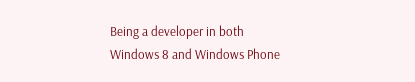Being a developer in both Windows 8 and Windows Phone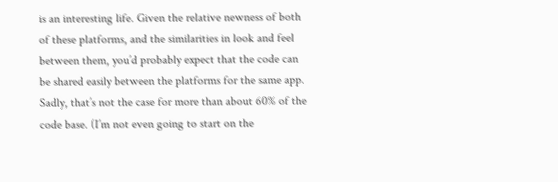is an interesting life. Given the relative newness of both of these platforms, and the similarities in look and feel between them, you’d probably expect that the code can be shared easily between the platforms for the same app. Sadly, that’s not the case for more than about 60% of the code base. (I’m not even going to start on the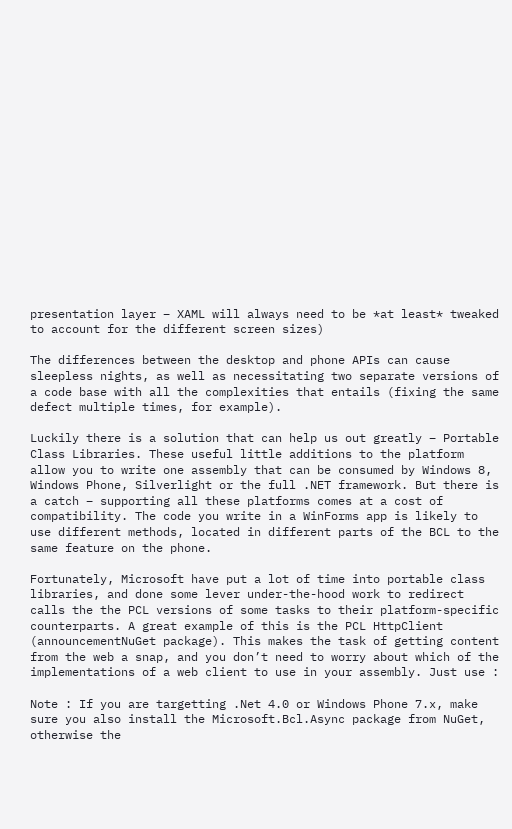presentation layer – XAML will always need to be *at least* tweaked to account for the different screen sizes)

The differences between the desktop and phone APIs can cause sleepless nights, as well as necessitating two separate versions of a code base with all the complexities that entails (fixing the same defect multiple times, for example).

Luckily there is a solution that can help us out greatly – Portable Class Libraries. These useful little additions to the platform allow you to write one assembly that can be consumed by Windows 8, Windows Phone, Silverlight or the full .NET framework. But there is a catch – supporting all these platforms comes at a cost of compatibility. The code you write in a WinForms app is likely to use different methods, located in different parts of the BCL to the same feature on the phone.

Fortunately, Microsoft have put a lot of time into portable class libraries, and done some lever under-the-hood work to redirect calls the the PCL versions of some tasks to their platform-specific counterparts. A great example of this is the PCL HttpClient (announcementNuGet package). This makes the task of getting content from the web a snap, and you don’t need to worry about which of the implementations of a web client to use in your assembly. Just use :

Note : If you are targetting .Net 4.0 or Windows Phone 7.x, make sure you also install the Microsoft.Bcl.Async package from NuGet, otherwise the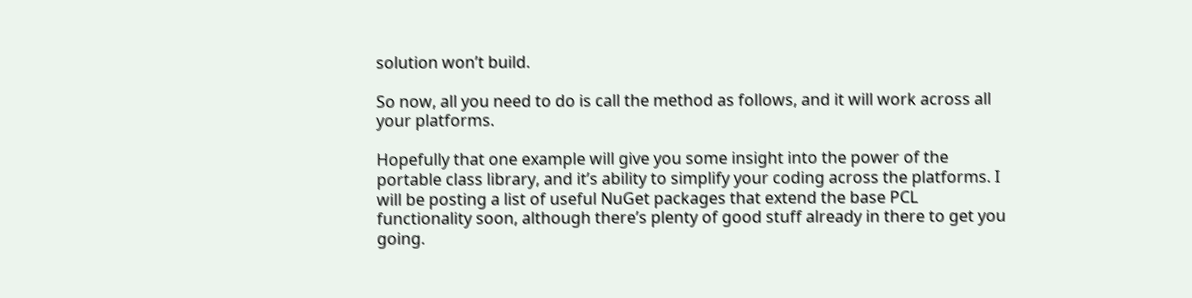solution won’t build.

So now, all you need to do is call the method as follows, and it will work across all your platforms.

Hopefully that one example will give you some insight into the power of the portable class library, and it’s ability to simplify your coding across the platforms. I will be posting a list of useful NuGet packages that extend the base PCL functionality soon, although there’s plenty of good stuff already in there to get you going.